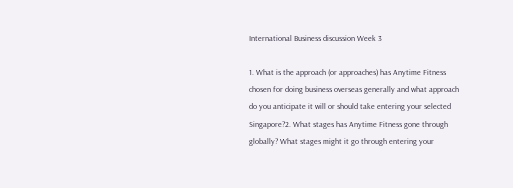International Business discussion Week 3

1. What is the approach (or approaches) has Anytime Fitness chosen for doing business overseas generally and what approach do you anticipate it will or should take entering your selected Singapore?2. What stages has Anytime Fitness gone through globally? What stages might it go through entering your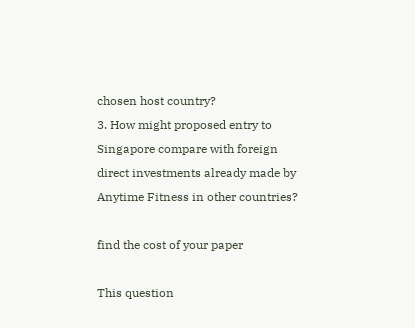chosen host country?
3. How might proposed entry to Singapore compare with foreign direct investments already made by Anytime Fitness in other countries?

find the cost of your paper

This question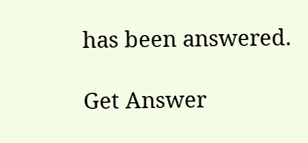has been answered.

Get Answer